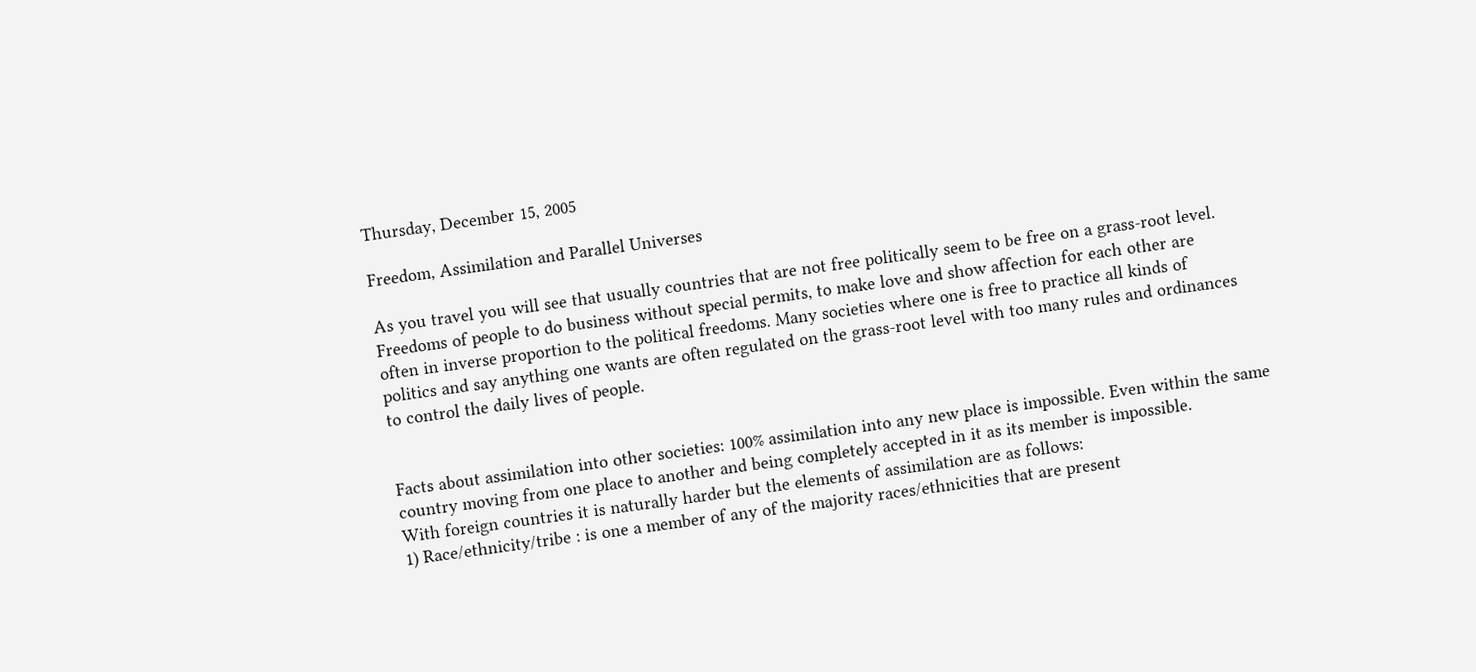Thursday, December 15, 2005

Freedom, Assimilation and Parallel Universes

As you travel you will see that usually countries that are not free politically seem to be free on a grass-root level.
Freedoms of people to do business without special permits, to make love and show affection for each other are
often in inverse proportion to the political freedoms. Many societies where one is free to practice all kinds of
politics and say anything one wants are often regulated on the grass-root level with too many rules and ordinances
to control the daily lives of people.


Facts about assimilation into other societies: 100% assimilation into any new place is impossible. Even within the same
country moving from one place to another and being completely accepted in it as its member is impossible.
With foreign countries it is naturally harder but the elements of assimilation are as follows:
1) Race/ethnicity/tribe : is one a member of any of the majority races/ethnicities that are present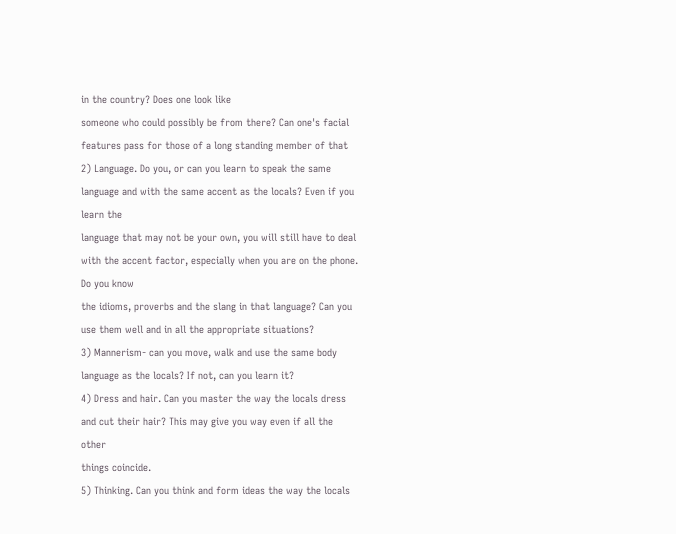in the country? Does one look like
someone who could possibly be from there? Can one's facial features pass for those of a long standing member of that
2) Language. Do you, or can you learn to speak the same language and with the same accent as the locals? Even if you learn the
language that may not be your own, you will still have to deal with the accent factor, especially when you are on the phone. Do you know
the idioms, proverbs and the slang in that language? Can you use them well and in all the appropriate situations?
3) Mannerism- can you move, walk and use the same body language as the locals? If not, can you learn it?
4) Dress and hair. Can you master the way the locals dress and cut their hair? This may give you way even if all the other
things coincide.
5) Thinking. Can you think and form ideas the way the locals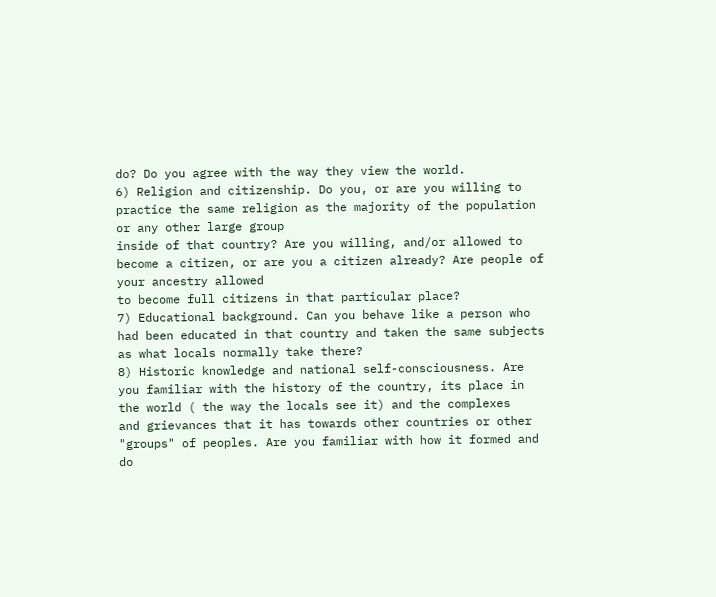do? Do you agree with the way they view the world.
6) Religion and citizenship. Do you, or are you willing to practice the same religion as the majority of the population or any other large group
inside of that country? Are you willing, and/or allowed to become a citizen, or are you a citizen already? Are people of your ancestry allowed
to become full citizens in that particular place?
7) Educational background. Can you behave like a person who had been educated in that country and taken the same subjects
as what locals normally take there?
8) Historic knowledge and national self-consciousness. Are you familiar with the history of the country, its place in the world ( the way the locals see it) and the complexes
and grievances that it has towards other countries or other "groups" of peoples. Are you familiar with how it formed and do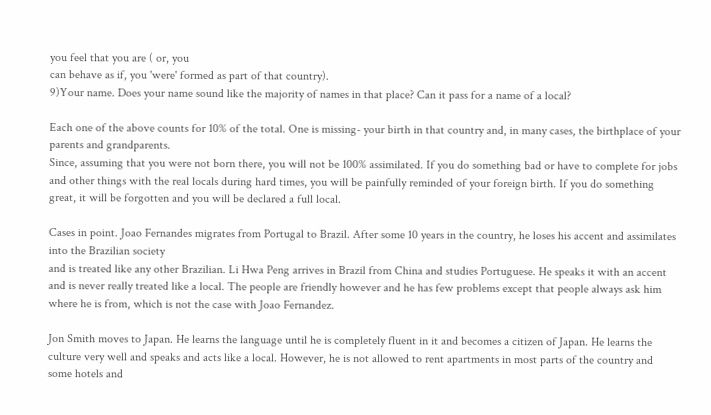you feel that you are ( or, you
can behave as if, you 'were' formed as part of that country).
9)Your name. Does your name sound like the majority of names in that place? Can it pass for a name of a local?

Each one of the above counts for 10% of the total. One is missing- your birth in that country and, in many cases, the birthplace of your parents and grandparents.
Since, assuming that you were not born there, you will not be 100% assimilated. If you do something bad or have to complete for jobs and other things with the real locals during hard times, you will be painfully reminded of your foreign birth. If you do something great, it will be forgotten and you will be declared a full local.

Cases in point. Joao Fernandes migrates from Portugal to Brazil. After some 10 years in the country, he loses his accent and assimilates into the Brazilian society
and is treated like any other Brazilian. Li Hwa Peng arrives in Brazil from China and studies Portuguese. He speaks it with an accent and is never really treated like a local. The people are friendly however and he has few problems except that people always ask him where he is from, which is not the case with Joao Fernandez.

Jon Smith moves to Japan. He learns the language until he is completely fluent in it and becomes a citizen of Japan. He learns the culture very well and speaks and acts like a local. However, he is not allowed to rent apartments in most parts of the country and some hotels and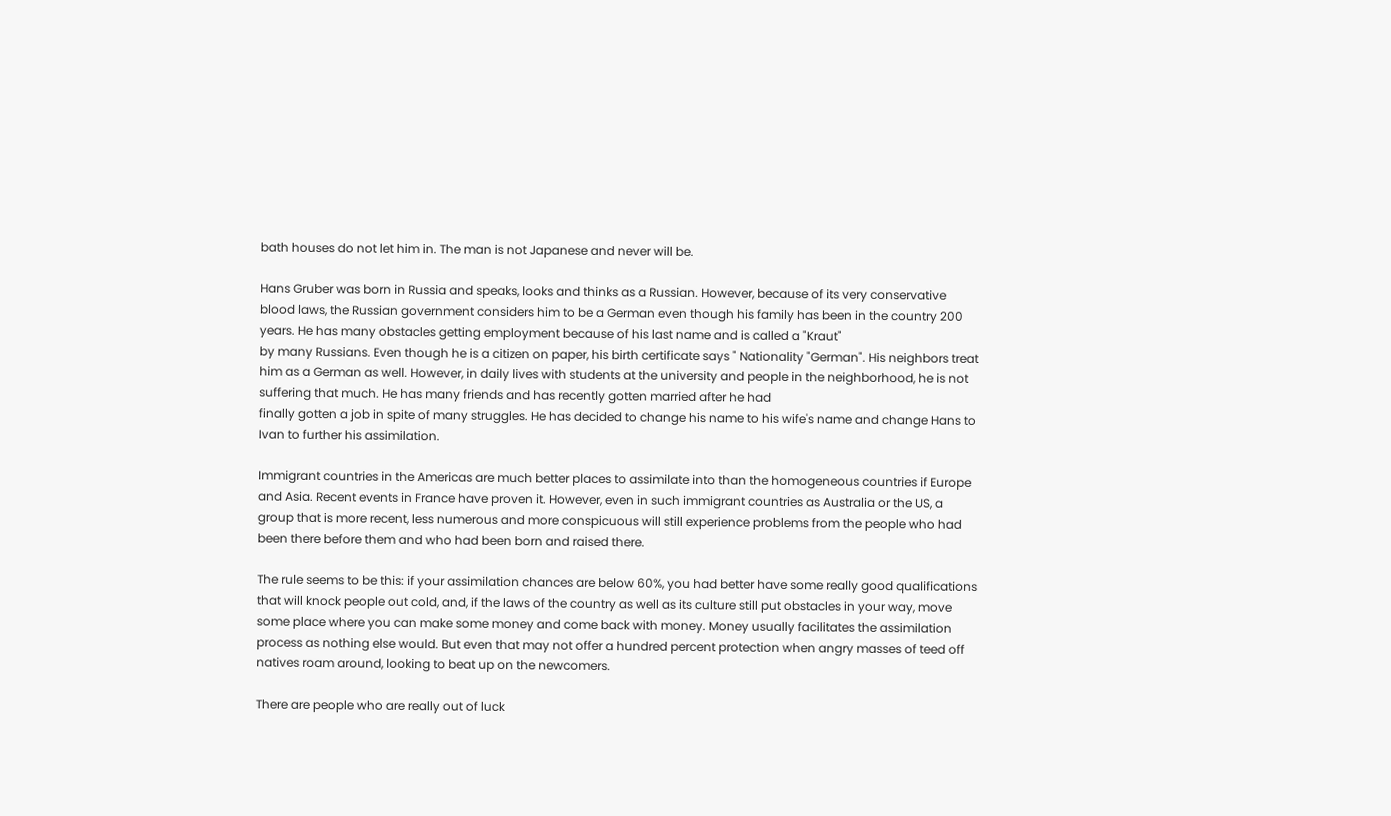bath houses do not let him in. The man is not Japanese and never will be.

Hans Gruber was born in Russia and speaks, looks and thinks as a Russian. However, because of its very conservative blood laws, the Russian government considers him to be a German even though his family has been in the country 200 years. He has many obstacles getting employment because of his last name and is called a "Kraut"
by many Russians. Even though he is a citizen on paper, his birth certificate says " Nationality "German". His neighbors treat him as a German as well. However, in daily lives with students at the university and people in the neighborhood, he is not suffering that much. He has many friends and has recently gotten married after he had
finally gotten a job in spite of many struggles. He has decided to change his name to his wife's name and change Hans to Ivan to further his assimilation.

Immigrant countries in the Americas are much better places to assimilate into than the homogeneous countries if Europe and Asia. Recent events in France have proven it. However, even in such immigrant countries as Australia or the US, a group that is more recent, less numerous and more conspicuous will still experience problems from the people who had been there before them and who had been born and raised there.

The rule seems to be this: if your assimilation chances are below 60%, you had better have some really good qualifications that will knock people out cold, and, if the laws of the country as well as its culture still put obstacles in your way, move some place where you can make some money and come back with money. Money usually facilitates the assimilation process as nothing else would. But even that may not offer a hundred percent protection when angry masses of teed off natives roam around, looking to beat up on the newcomers.

There are people who are really out of luck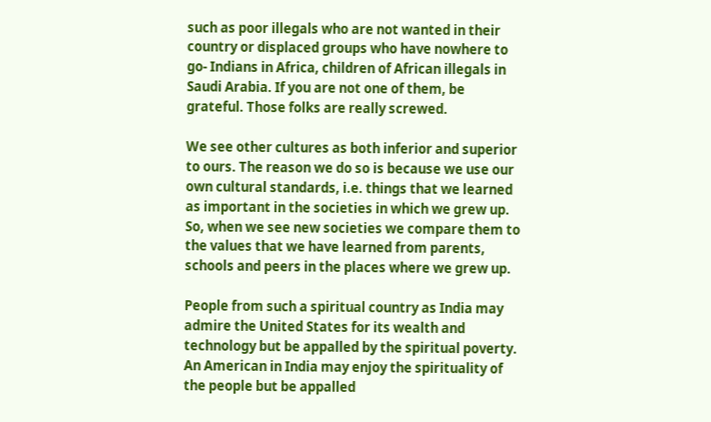such as poor illegals who are not wanted in their country or displaced groups who have nowhere to go- Indians in Africa, children of African illegals in Saudi Arabia. If you are not one of them, be grateful. Those folks are really screwed.

We see other cultures as both inferior and superior to ours. The reason we do so is because we use our own cultural standards, i.e. things that we learned as important in the societies in which we grew up. So, when we see new societies we compare them to the values that we have learned from parents, schools and peers in the places where we grew up.

People from such a spiritual country as India may admire the United States for its wealth and technology but be appalled by the spiritual poverty. An American in India may enjoy the spirituality of the people but be appalled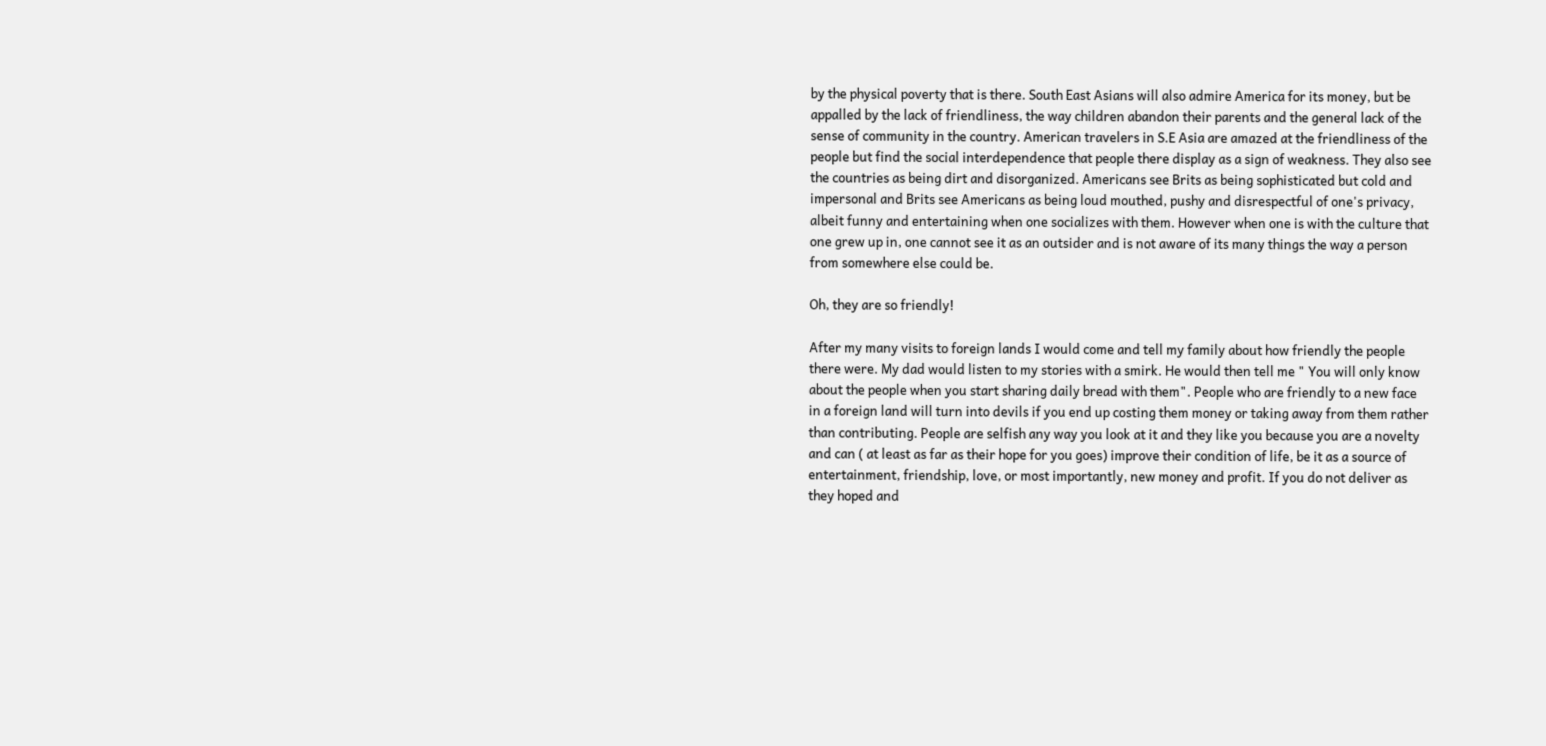by the physical poverty that is there. South East Asians will also admire America for its money, but be appalled by the lack of friendliness, the way children abandon their parents and the general lack of the sense of community in the country. American travelers in S.E Asia are amazed at the friendliness of the people but find the social interdependence that people there display as a sign of weakness. They also see the countries as being dirt and disorganized. Americans see Brits as being sophisticated but cold and impersonal and Brits see Americans as being loud mouthed, pushy and disrespectful of one's privacy, albeit funny and entertaining when one socializes with them. However when one is with the culture that one grew up in, one cannot see it as an outsider and is not aware of its many things the way a person from somewhere else could be.

Oh, they are so friendly!

After my many visits to foreign lands I would come and tell my family about how friendly the people there were. My dad would listen to my stories with a smirk. He would then tell me " You will only know about the people when you start sharing daily bread with them". People who are friendly to a new face in a foreign land will turn into devils if you end up costing them money or taking away from them rather than contributing. People are selfish any way you look at it and they like you because you are a novelty and can ( at least as far as their hope for you goes) improve their condition of life, be it as a source of entertainment, friendship, love, or most importantly, new money and profit. If you do not deliver as they hoped and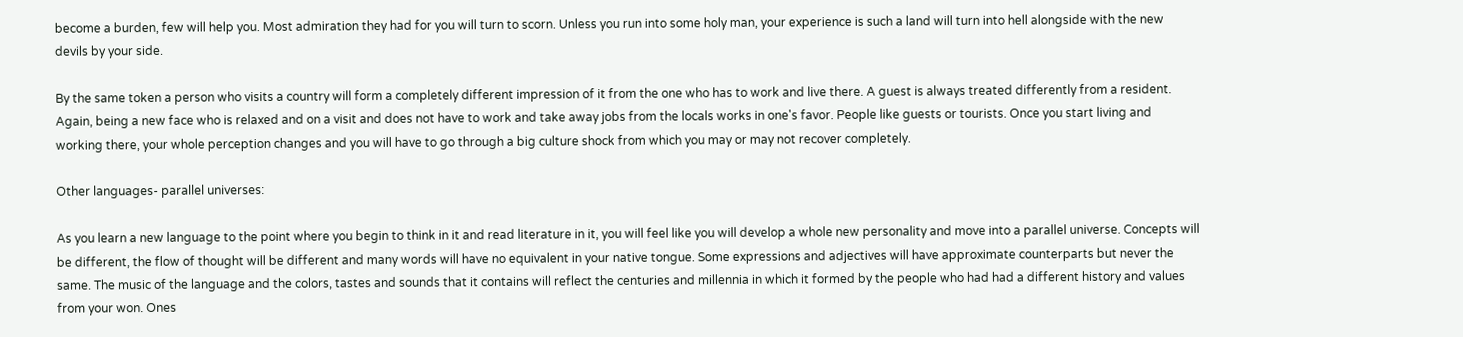become a burden, few will help you. Most admiration they had for you will turn to scorn. Unless you run into some holy man, your experience is such a land will turn into hell alongside with the new devils by your side.

By the same token a person who visits a country will form a completely different impression of it from the one who has to work and live there. A guest is always treated differently from a resident. Again, being a new face who is relaxed and on a visit and does not have to work and take away jobs from the locals works in one's favor. People like guests or tourists. Once you start living and working there, your whole perception changes and you will have to go through a big culture shock from which you may or may not recover completely.

Other languages- parallel universes:

As you learn a new language to the point where you begin to think in it and read literature in it, you will feel like you will develop a whole new personality and move into a parallel universe. Concepts will be different, the flow of thought will be different and many words will have no equivalent in your native tongue. Some expressions and adjectives will have approximate counterparts but never the same. The music of the language and the colors, tastes and sounds that it contains will reflect the centuries and millennia in which it formed by the people who had had a different history and values from your won. Ones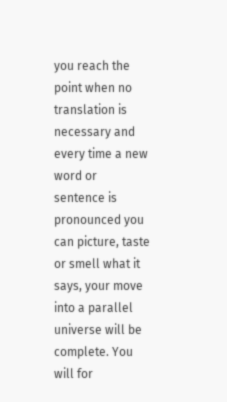you reach the point when no translation is necessary and every time a new word or sentence is pronounced you can picture, taste or smell what it says, your move into a parallel universe will be complete. You will for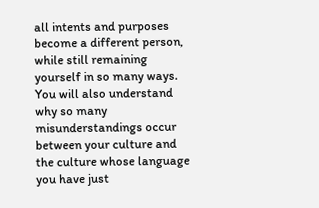all intents and purposes become a different person, while still remaining yourself in so many ways. You will also understand why so many misunderstandings occur between your culture and the culture whose language you have just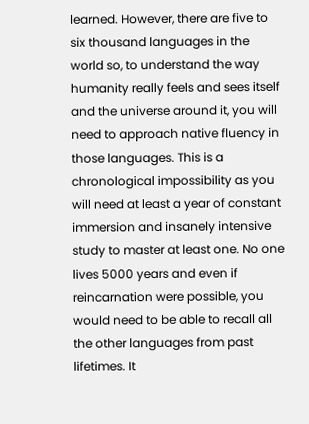learned. However, there are five to six thousand languages in the world so, to understand the way humanity really feels and sees itself and the universe around it, you will need to approach native fluency in those languages. This is a chronological impossibility as you will need at least a year of constant immersion and insanely intensive study to master at least one. No one lives 5000 years and even if reincarnation were possible, you would need to be able to recall all the other languages from past lifetimes. It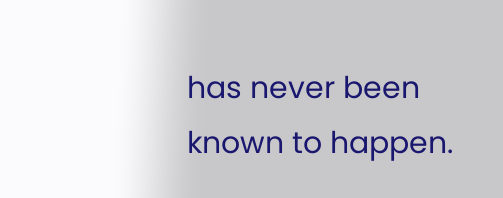has never been known to happen.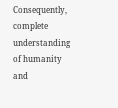Consequently, complete understanding of humanity and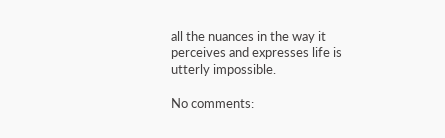all the nuances in the way it perceives and expresses life is utterly impossible.

No comments: